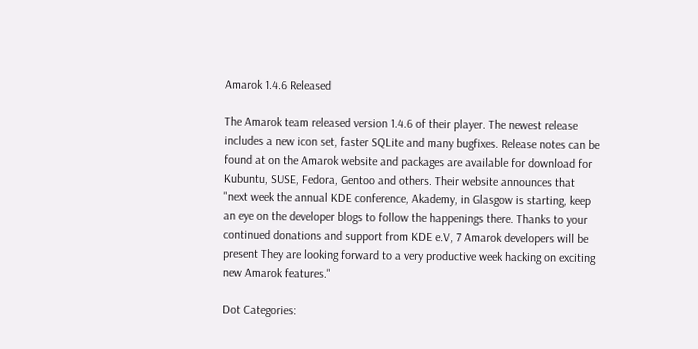Amarok 1.4.6 Released

The Amarok team released version 1.4.6 of their player. The newest release includes a new icon set, faster SQLite and many bugfixes. Release notes can be found at on the Amarok website and packages are available for download for Kubuntu, SUSE, Fedora, Gentoo and others. Their website announces that "next week the annual KDE conference, Akademy, in Glasgow is starting, keep an eye on the developer blogs to follow the happenings there. Thanks to your continued donations and support from KDE e.V, 7 Amarok developers will be present They are looking forward to a very productive week hacking on exciting new Amarok features."

Dot Categories: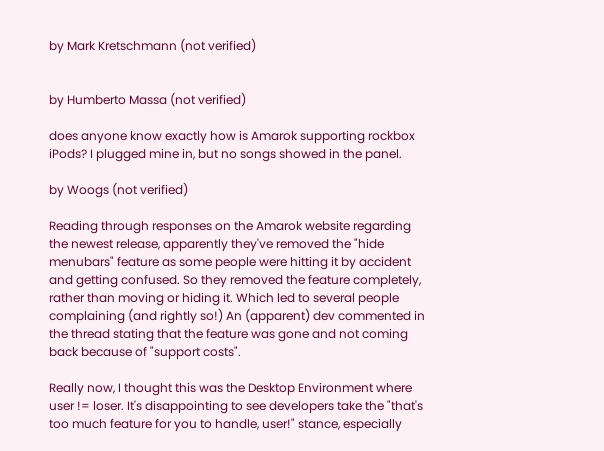by Mark Kretschmann (not verified)


by Humberto Massa (not verified)

does anyone know exactly how is Amarok supporting rockbox iPods? I plugged mine in, but no songs showed in the panel.

by Woogs (not verified)

Reading through responses on the Amarok website regarding the newest release, apparently they've removed the "hide menubars" feature as some people were hitting it by accident and getting confused. So they removed the feature completely, rather than moving or hiding it. Which led to several people complaining (and rightly so!) An (apparent) dev commented in the thread stating that the feature was gone and not coming back because of "support costs".

Really now, I thought this was the Desktop Environment where user != loser. It's disappointing to see developers take the "that's too much feature for you to handle, user!" stance, especially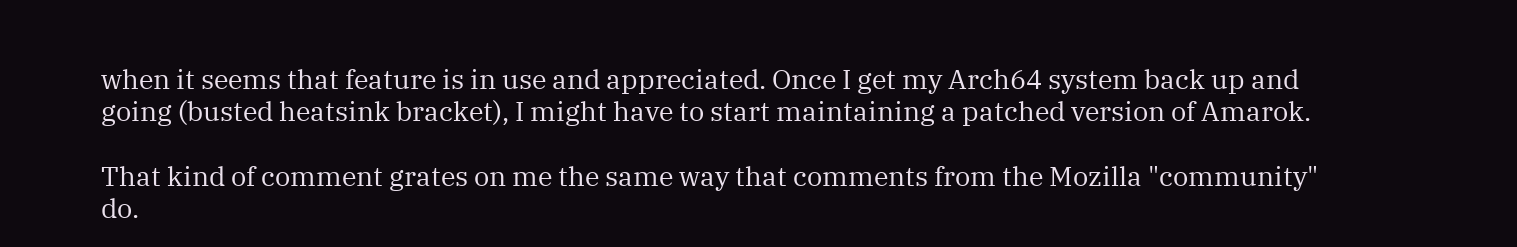when it seems that feature is in use and appreciated. Once I get my Arch64 system back up and going (busted heatsink bracket), I might have to start maintaining a patched version of Amarok.

That kind of comment grates on me the same way that comments from the Mozilla "community" do.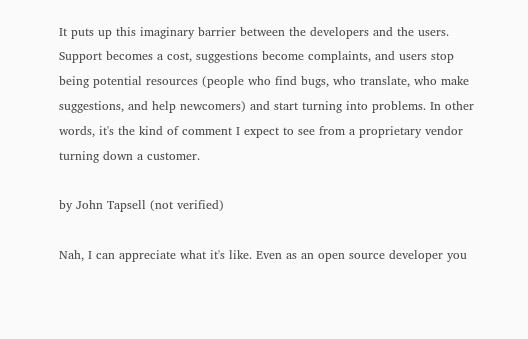It puts up this imaginary barrier between the developers and the users. Support becomes a cost, suggestions become complaints, and users stop being potential resources (people who find bugs, who translate, who make suggestions, and help newcomers) and start turning into problems. In other words, it's the kind of comment I expect to see from a proprietary vendor turning down a customer.

by John Tapsell (not verified)

Nah, I can appreciate what it's like. Even as an open source developer you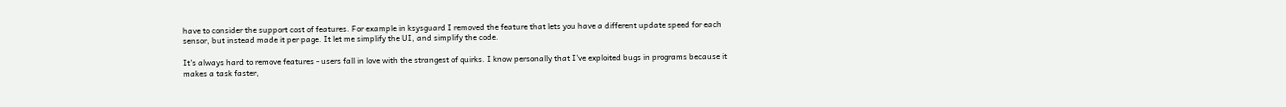have to consider the support cost of features. For example in ksysguard I removed the feature that lets you have a different update speed for each sensor, but instead made it per page. It let me simplify the UI, and simplify the code.

It's always hard to remove features - users fall in love with the strangest of quirks. I know personally that I've exploited bugs in programs because it makes a task faster,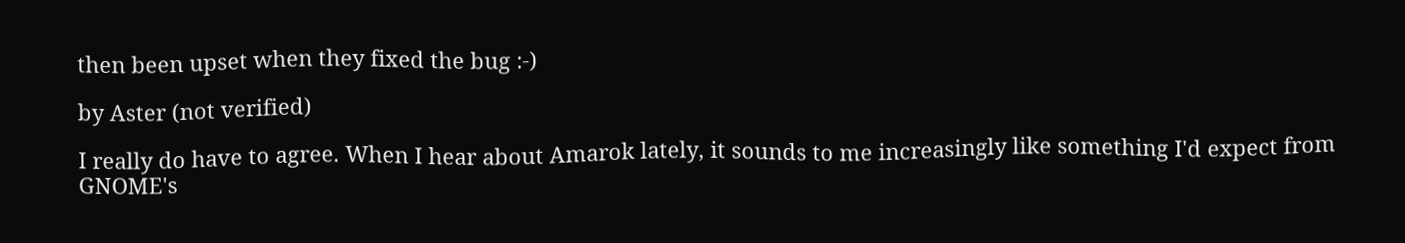then been upset when they fixed the bug :-)

by Aster (not verified)

I really do have to agree. When I hear about Amarok lately, it sounds to me increasingly like something I'd expect from GNOME's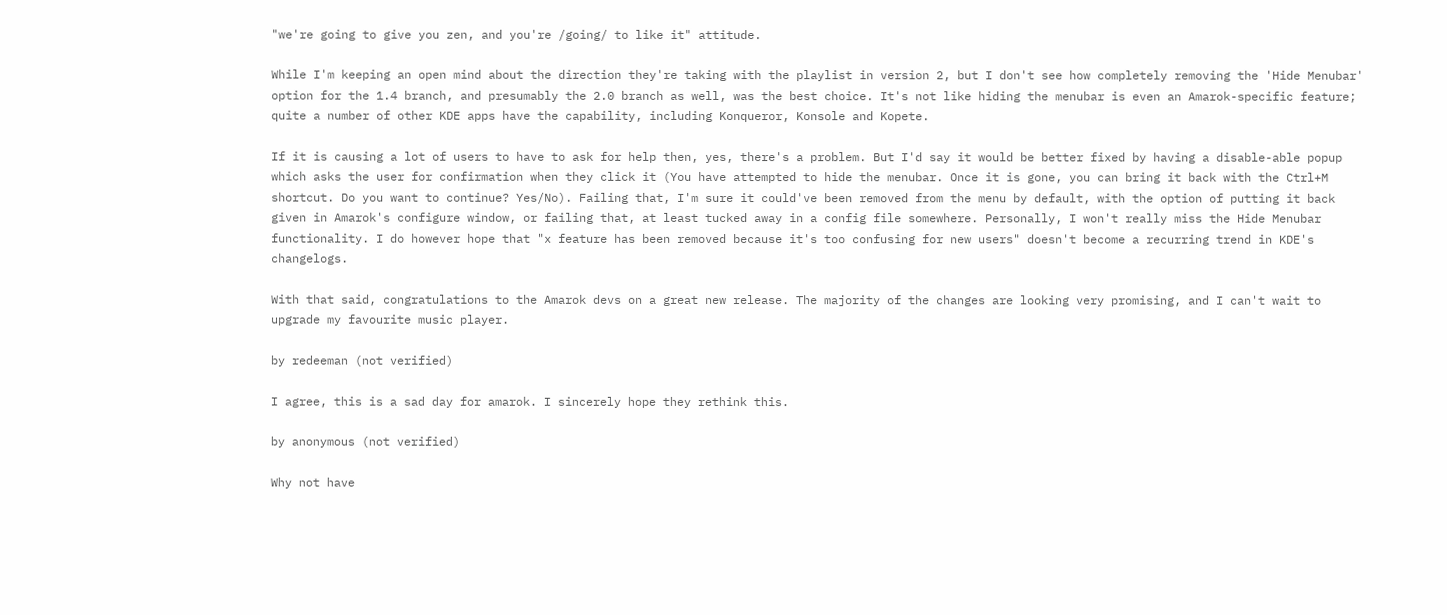"we're going to give you zen, and you're /going/ to like it" attitude.

While I'm keeping an open mind about the direction they're taking with the playlist in version 2, but I don't see how completely removing the 'Hide Menubar' option for the 1.4 branch, and presumably the 2.0 branch as well, was the best choice. It's not like hiding the menubar is even an Amarok-specific feature; quite a number of other KDE apps have the capability, including Konqueror, Konsole and Kopete.

If it is causing a lot of users to have to ask for help then, yes, there's a problem. But I'd say it would be better fixed by having a disable-able popup which asks the user for confirmation when they click it (You have attempted to hide the menubar. Once it is gone, you can bring it back with the Ctrl+M shortcut. Do you want to continue? Yes/No). Failing that, I'm sure it could've been removed from the menu by default, with the option of putting it back given in Amarok's configure window, or failing that, at least tucked away in a config file somewhere. Personally, I won't really miss the Hide Menubar functionality. I do however hope that "x feature has been removed because it's too confusing for new users" doesn't become a recurring trend in KDE's changelogs.

With that said, congratulations to the Amarok devs on a great new release. The majority of the changes are looking very promising, and I can't wait to upgrade my favourite music player.

by redeeman (not verified)

I agree, this is a sad day for amarok. I sincerely hope they rethink this.

by anonymous (not verified)

Why not have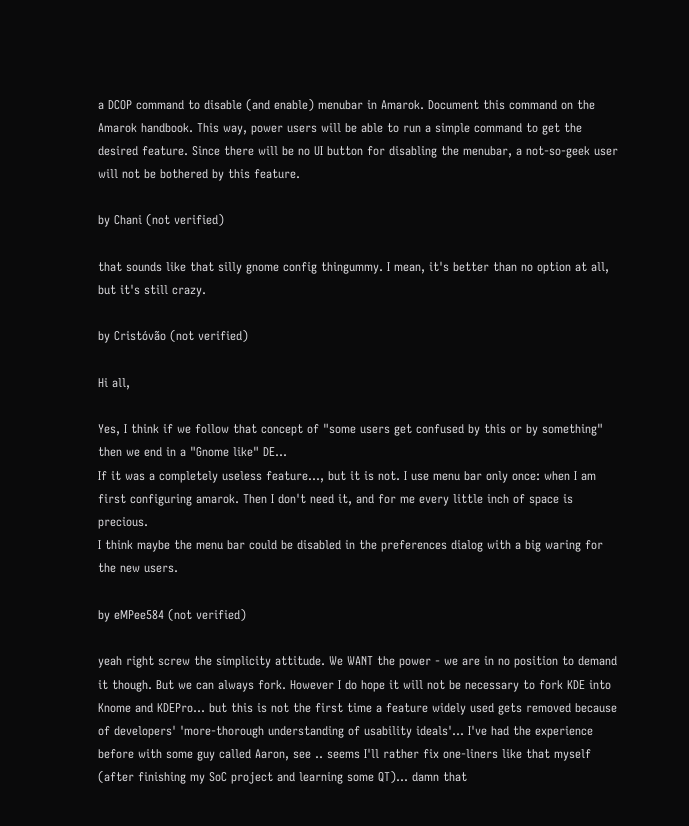a DCOP command to disable (and enable) menubar in Amarok. Document this command on the Amarok handbook. This way, power users will be able to run a simple command to get the desired feature. Since there will be no UI button for disabling the menubar, a not-so-geek user will not be bothered by this feature.

by Chani (not verified)

that sounds like that silly gnome config thingummy. I mean, it's better than no option at all, but it's still crazy.

by Cristóvão (not verified)

Hi all,

Yes, I think if we follow that concept of "some users get confused by this or by something" then we end in a "Gnome like" DE...
If it was a completely useless feature..., but it is not. I use menu bar only once: when I am first configuring amarok. Then I don't need it, and for me every little inch of space is precious.
I think maybe the menu bar could be disabled in the preferences dialog with a big waring for the new users.

by eMPee584 (not verified)

yeah right screw the simplicity attitude. We WANT the power - we are in no position to demand it though. But we can always fork. However I do hope it will not be necessary to fork KDE into Knome and KDEPro... but this is not the first time a feature widely used gets removed because of developers' 'more-thorough understanding of usability ideals'... I've had the experience before with some guy called Aaron, see .. seems I'll rather fix one-liners like that myself (after finishing my SoC project and learning some QT)... damn that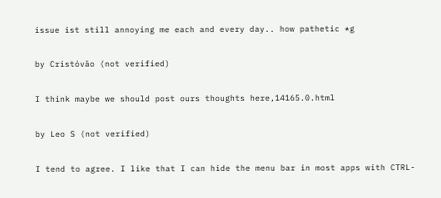issue ist still annoying me each and every day.. how pathetic *g

by Cristóvão (not verified)

I think maybe we should post ours thoughts here,14165.0.html

by Leo S (not verified)

I tend to agree. I like that I can hide the menu bar in most apps with CTRL-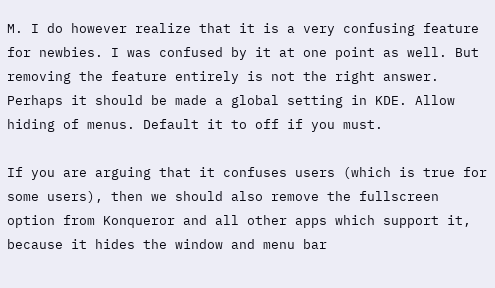M. I do however realize that it is a very confusing feature for newbies. I was confused by it at one point as well. But removing the feature entirely is not the right answer. Perhaps it should be made a global setting in KDE. Allow hiding of menus. Default it to off if you must.

If you are arguing that it confuses users (which is true for some users), then we should also remove the fullscreen option from Konqueror and all other apps which support it, because it hides the window and menu bar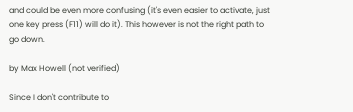and could be even more confusing (it's even easier to activate, just one key press (F11) will do it). This however is not the right path to go down.

by Max Howell (not verified)

Since I don't contribute to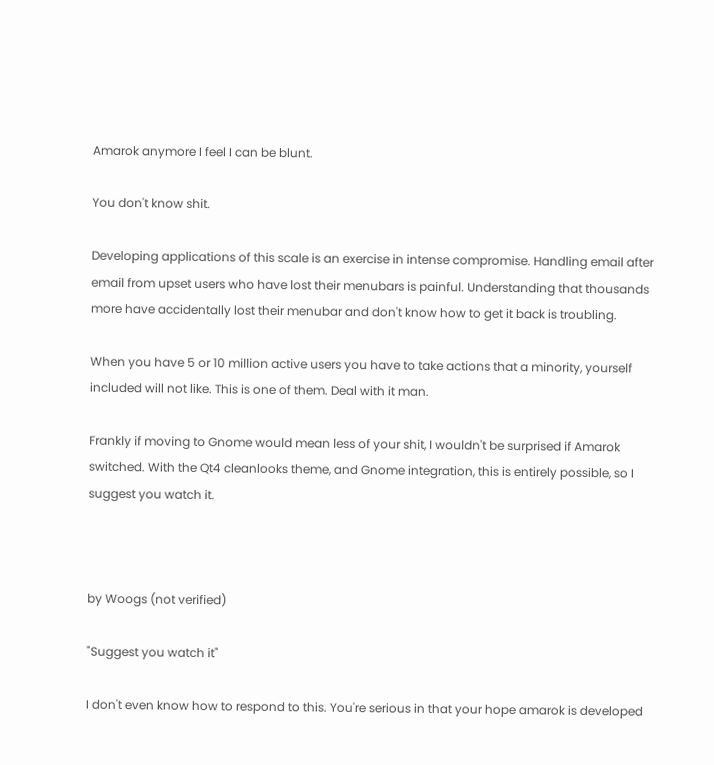Amarok anymore I feel I can be blunt.

You don't know shit.

Developing applications of this scale is an exercise in intense compromise. Handling email after email from upset users who have lost their menubars is painful. Understanding that thousands more have accidentally lost their menubar and don't know how to get it back is troubling.

When you have 5 or 10 million active users you have to take actions that a minority, yourself included will not like. This is one of them. Deal with it man.

Frankly if moving to Gnome would mean less of your shit, I wouldn't be surprised if Amarok switched. With the Qt4 cleanlooks theme, and Gnome integration, this is entirely possible, so I suggest you watch it.



by Woogs (not verified)

"Suggest you watch it"

I don't even know how to respond to this. You're serious in that your hope amarok is developed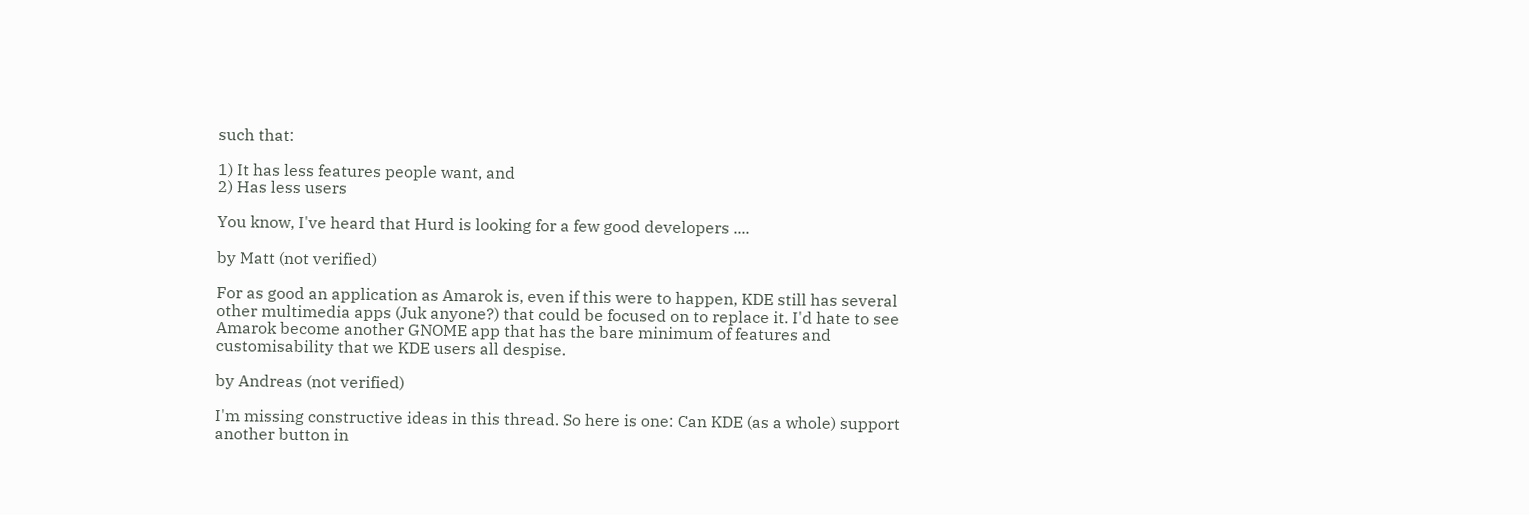such that:

1) It has less features people want, and
2) Has less users

You know, I've heard that Hurd is looking for a few good developers ....

by Matt (not verified)

For as good an application as Amarok is, even if this were to happen, KDE still has several other multimedia apps (Juk anyone?) that could be focused on to replace it. I'd hate to see Amarok become another GNOME app that has the bare minimum of features and customisability that we KDE users all despise.

by Andreas (not verified)

I'm missing constructive ideas in this thread. So here is one: Can KDE (as a whole) support another button in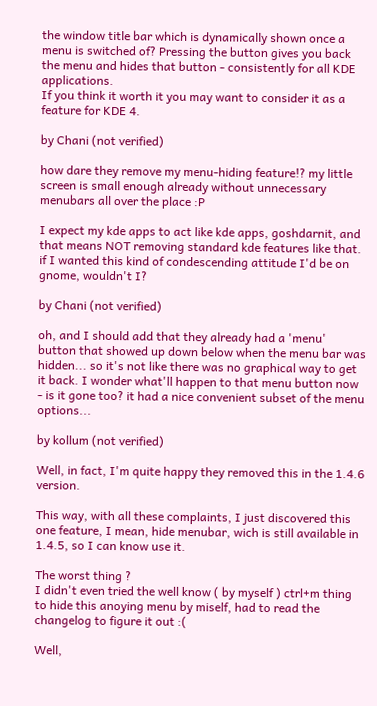the window title bar which is dynamically shown once a menu is switched of? Pressing the button gives you back the menu and hides that button - consistently for all KDE applications.
If you think it worth it you may want to consider it as a feature for KDE 4.

by Chani (not verified)

how dare they remove my menu-hiding feature!? my little screen is small enough already without unnecessary menubars all over the place :P

I expect my kde apps to act like kde apps, goshdarnit, and that means NOT removing standard kde features like that. if I wanted this kind of condescending attitude I'd be on gnome, wouldn't I?

by Chani (not verified)

oh, and I should add that they already had a 'menu' button that showed up down below when the menu bar was hidden... so it's not like there was no graphical way to get it back. I wonder what'll happen to that menu button now - is it gone too? it had a nice convenient subset of the menu options...

by kollum (not verified)

Well, in fact, I'm quite happy they removed this in the 1.4.6 version.

This way, with all these complaints, I just discovered this one feature, I mean, hide menubar, wich is still available in 1.4.5, so I can know use it.

The worst thing ?
I didn't even tried the well know ( by myself ) ctrl+m thing to hide this anoying menu by miself, had to read the changelog to figure it out :(

Well,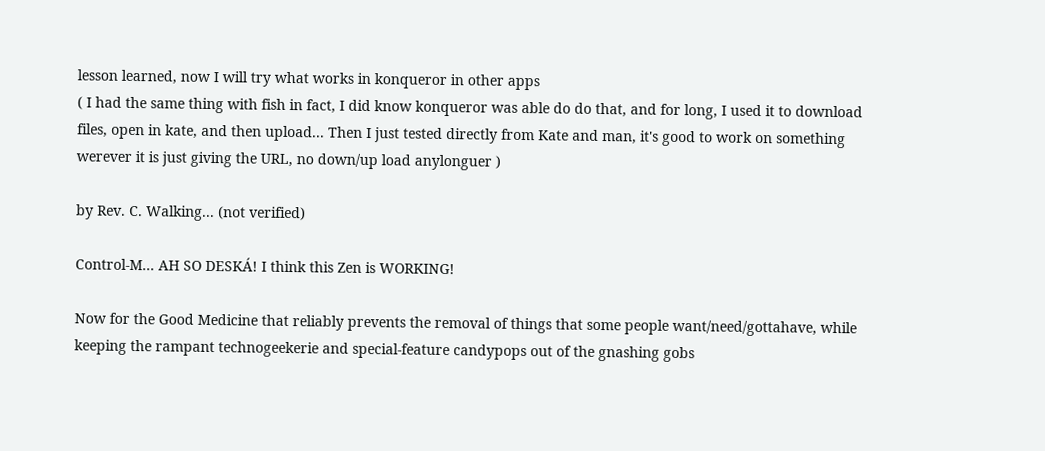lesson learned, now I will try what works in konqueror in other apps
( I had the same thing with fish in fact, I did know konqueror was able do do that, and for long, I used it to download files, open in kate, and then upload... Then I just tested directly from Kate and man, it's good to work on something werever it is just giving the URL, no down/up load anylonguer )

by Rev. C. Walking... (not verified)

Control-M... AH SO DESKÁ! I think this Zen is WORKING!

Now for the Good Medicine that reliably prevents the removal of things that some people want/need/gottahave, while keeping the rampant technogeekerie and special-feature candypops out of the gnashing gobs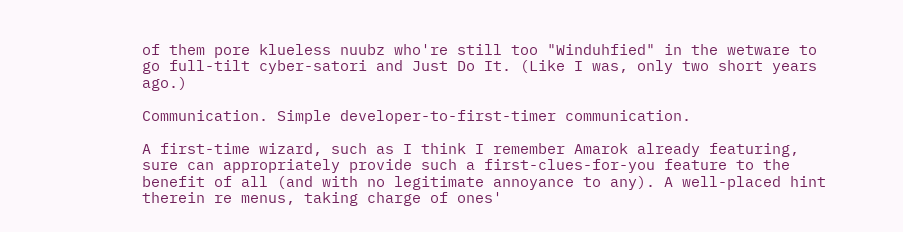of them pore klueless nuubz who're still too "Winduhfied" in the wetware to go full-tilt cyber-satori and Just Do It. (Like I was, only two short years ago.)

Communication. Simple developer-to-first-timer communication.

A first-time wizard, such as I think I remember Amarok already featuring, sure can appropriately provide such a first-clues-for-you feature to the benefit of all (and with no legitimate annoyance to any). A well-placed hint therein re menus, taking charge of ones'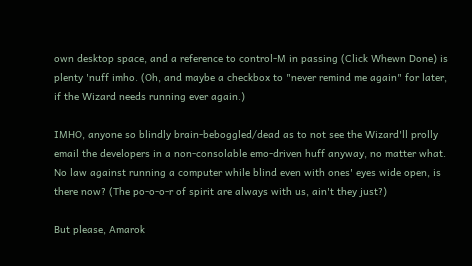own desktop space, and a reference to control-M in passing (Click Whewn Done) is plenty 'nuff imho. (Oh, and maybe a checkbox to "never remind me again" for later, if the Wizard needs running ever again.)

IMHO, anyone so blindly brain-beboggled/dead as to not see the Wizard'll prolly email the developers in a non-consolable emo-driven huff anyway, no matter what. No law against running a computer while blind even with ones' eyes wide open, is there now? (The po-o-o-r of spirit are always with us, ain't they just?)

But please, Amarok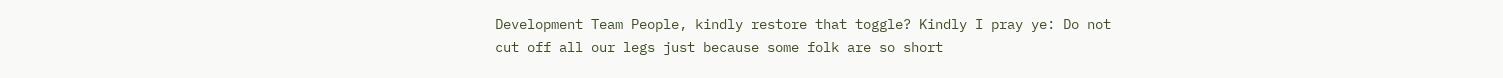Development Team People, kindly restore that toggle? Kindly I pray ye: Do not cut off all our legs just because some folk are so short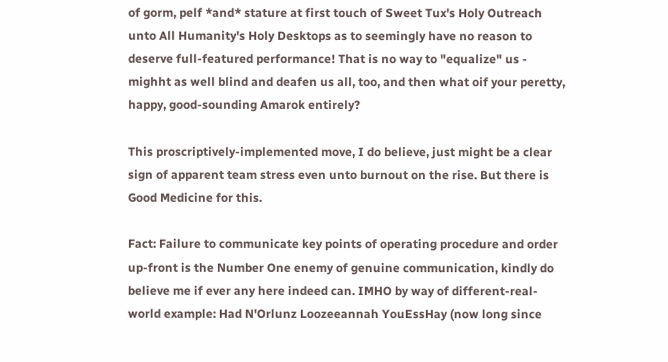of gorm, pelf *and* stature at first touch of Sweet Tux's Holy Outreach unto All Humanity's Holy Desktops as to seemingly have no reason to deserve full-featured performance! That is no way to "equalize" us - mighht as well blind and deafen us all, too, and then what oif your peretty, happy, good-sounding Amarok entirely?

This proscriptively-implemented move, I do believe, just might be a clear sign of apparent team stress even unto burnout on the rise. But there is Good Medicine for this.

Fact: Failure to communicate key points of operating procedure and order up-front is the Number One enemy of genuine communication, kindly do believe me if ever any here indeed can. IMHO by way of different-real-world example: Had N'Orlunz Loozeeannah YouEssHay (now long since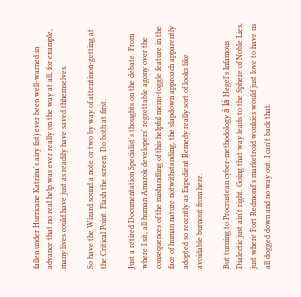fallen under Hurricane Katrina's airy fist) ever been well-warned in advance that no real help was ever really on the way at all, for example, many lives could have just as readily have saved thhemselves.

So have the Wizard sound a note or two by way of attentiuon-getting at the Critical Point. Flash the screen. Do both at first.

Just a retired Documentation Specialist's thoughts on the debate. From where I sit, all human Amarok developers' regrettable agony over the consequences of the mishandling of this helpful menu-toggle feature in the face of human nature notwithstanding, the slapdown approach apparently adopted so recently as Expedient Remedy really sort of looks like avoidable burnout from here.

But turning to Procrustean cyber-methodology á lá Hegel's Infamous Dialectic just ain't right. Going that way leads to the Sphere of Noble Lies, just where Fort Redmond's marketroid wonkies would just love to have us all dogged down and no way out. I can't back that.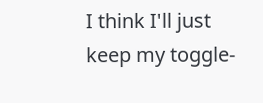I think I'll just keep my toggle-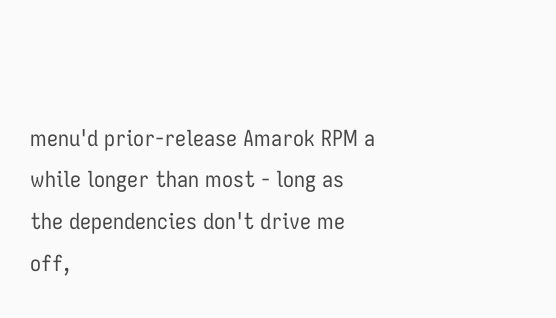menu'd prior-release Amarok RPM a while longer than most - long as the dependencies don't drive me off,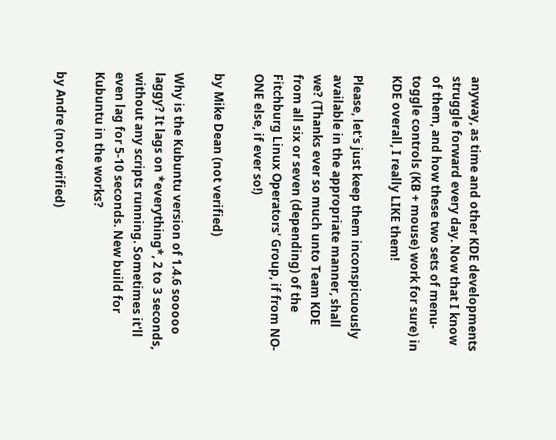anyway, as time and other KDE developments struggle forward every day. Now that I know of them, and how these two sets of menu-toggle controls (KB + mouse) work for sure) in KDE overall, I really LIKE them!

Please, let's just keep them inconspicuously available in the appropriate manner, shall we? (Thanks ever so much unto Team KDE from all six or seven (depending) of the Fitchburg Linux Operators' Group, if from NO-ONE else, if ever so!)

by Mike Dean (not verified)

Why is the Kubuntu version of 1.4.6 sooooo laggy? It lags on *everything*, 2 to 3 seconds, without any scripts running. Sometimes it'll even lag for 5-10 seconds. New build for Kubuntu in the works?

by Andre (not verified)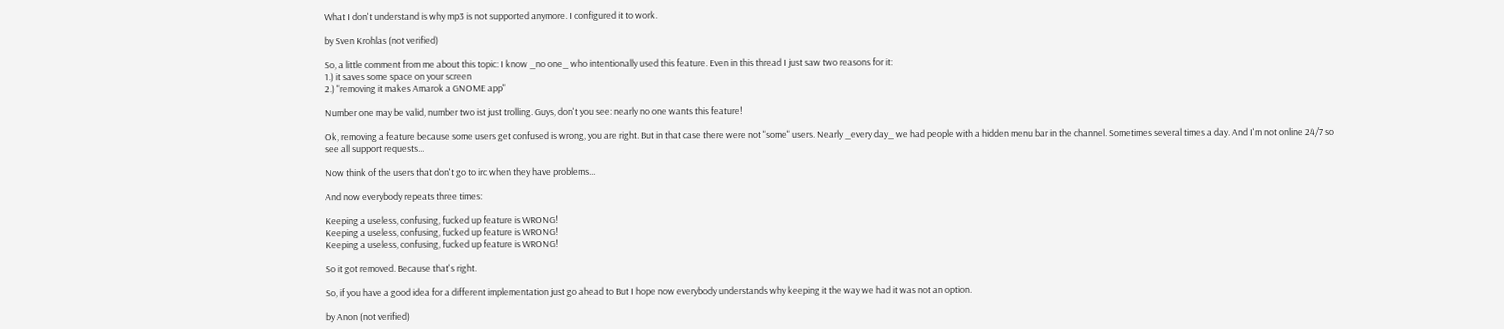What I don't understand is why mp3 is not supported anymore. I configured it to work.

by Sven Krohlas (not verified)

So, a little comment from me about this topic: I know _no one_ who intentionally used this feature. Even in this thread I just saw two reasons for it:
1.) it saves some space on your screen
2.) "removing it makes Amarok a GNOME app"

Number one may be valid, number two ist just trolling. Guys, don't you see: nearly no one wants this feature!

Ok, removing a feature because some users get confused is wrong, you are right. But in that case there were not "some" users. Nearly _every day_ we had people with a hidden menu bar in the channel. Sometimes several times a day. And I'm not online 24/7 so see all support requests...

Now think of the users that don't go to irc when they have problems...

And now everybody repeats three times:

Keeping a useless, confusing, fucked up feature is WRONG!
Keeping a useless, confusing, fucked up feature is WRONG!
Keeping a useless, confusing, fucked up feature is WRONG!

So it got removed. Because that's right.

So, if you have a good idea for a different implementation just go ahead to But I hope now everybody understands why keeping it the way we had it was not an option.

by Anon (not verified)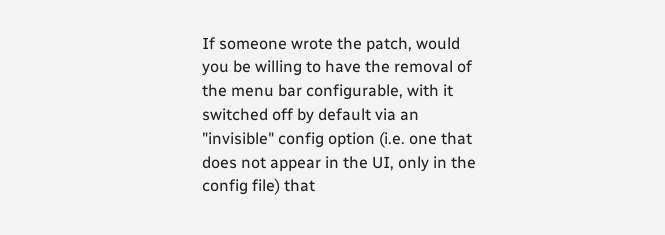If someone wrote the patch, would you be willing to have the removal of the menu bar configurable, with it switched off by default via an "invisible" config option (i.e. one that does not appear in the UI, only in the config file) that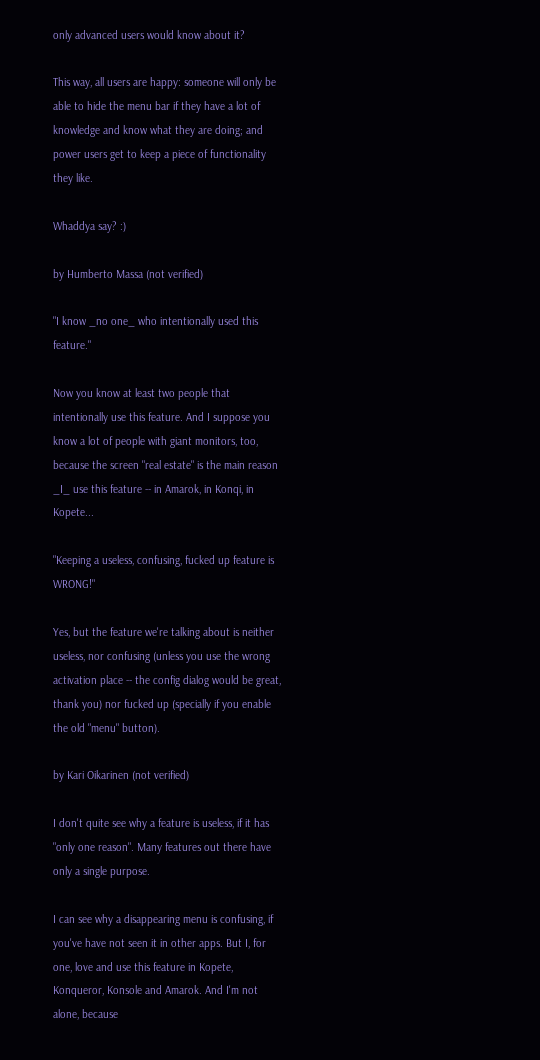only advanced users would know about it?

This way, all users are happy: someone will only be able to hide the menu bar if they have a lot of knowledge and know what they are doing; and power users get to keep a piece of functionality they like.

Whaddya say? :)

by Humberto Massa (not verified)

"I know _no one_ who intentionally used this feature."

Now you know at least two people that intentionally use this feature. And I suppose you know a lot of people with giant monitors, too, because the screen "real estate" is the main reason _I_ use this feature -- in Amarok, in Konqi, in Kopete...

"Keeping a useless, confusing, fucked up feature is WRONG!"

Yes, but the feature we're talking about is neither useless, nor confusing (unless you use the wrong activation place -- the config dialog would be great, thank you) nor fucked up (specially if you enable the old "menu" button).

by Kari Oikarinen (not verified)

I don't quite see why a feature is useless, if it has "only one reason". Many features out there have only a single purpose.

I can see why a disappearing menu is confusing, if you've have not seen it in other apps. But I, for one, love and use this feature in Kopete, Konqueror, Konsole and Amarok. And I'm not alone, because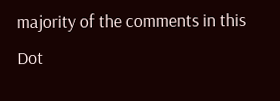majority of the comments in this Dot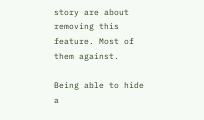story are about removing this feature. Most of them against.

Being able to hide a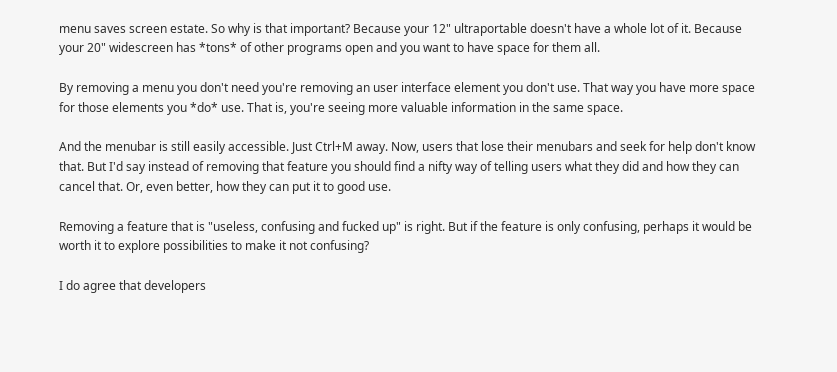menu saves screen estate. So why is that important? Because your 12" ultraportable doesn't have a whole lot of it. Because your 20" widescreen has *tons* of other programs open and you want to have space for them all.

By removing a menu you don't need you're removing an user interface element you don't use. That way you have more space for those elements you *do* use. That is, you're seeing more valuable information in the same space.

And the menubar is still easily accessible. Just Ctrl+M away. Now, users that lose their menubars and seek for help don't know that. But I'd say instead of removing that feature you should find a nifty way of telling users what they did and how they can cancel that. Or, even better, how they can put it to good use.

Removing a feature that is "useless, confusing and fucked up" is right. But if the feature is only confusing, perhaps it would be worth it to explore possibilities to make it not confusing?

I do agree that developers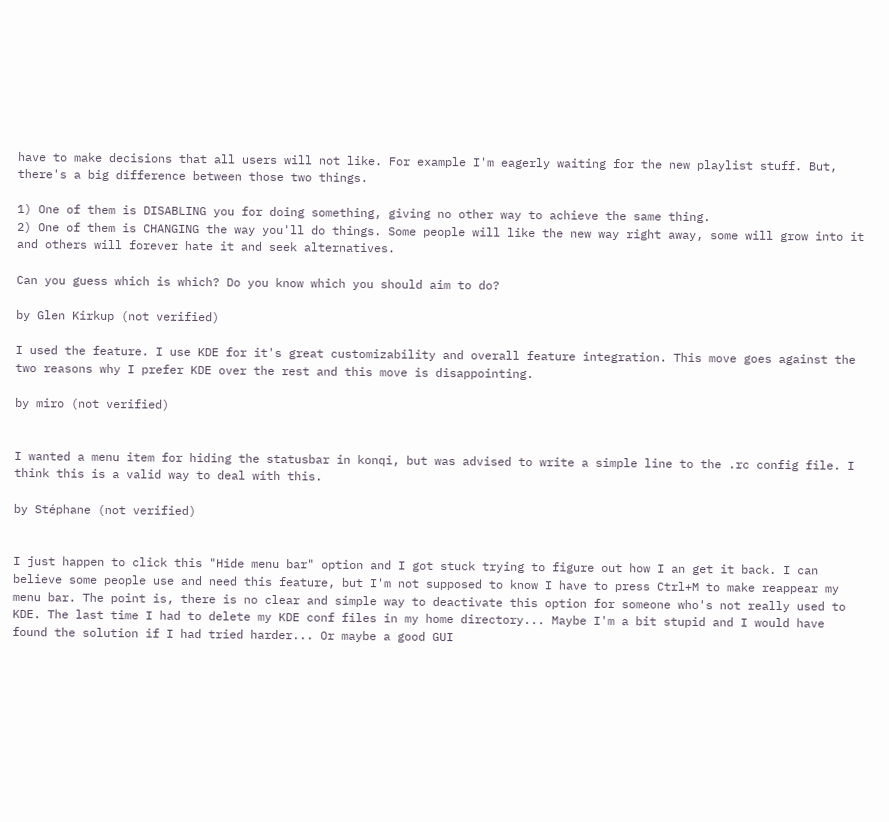have to make decisions that all users will not like. For example I'm eagerly waiting for the new playlist stuff. But, there's a big difference between those two things.

1) One of them is DISABLING you for doing something, giving no other way to achieve the same thing.
2) One of them is CHANGING the way you'll do things. Some people will like the new way right away, some will grow into it and others will forever hate it and seek alternatives.

Can you guess which is which? Do you know which you should aim to do?

by Glen Kirkup (not verified)

I used the feature. I use KDE for it's great customizability and overall feature integration. This move goes against the two reasons why I prefer KDE over the rest and this move is disappointing.

by miro (not verified)


I wanted a menu item for hiding the statusbar in konqi, but was advised to write a simple line to the .rc config file. I think this is a valid way to deal with this.

by Stéphane (not verified)


I just happen to click this "Hide menu bar" option and I got stuck trying to figure out how I an get it back. I can believe some people use and need this feature, but I'm not supposed to know I have to press Ctrl+M to make reappear my menu bar. The point is, there is no clear and simple way to deactivate this option for someone who's not really used to KDE. The last time I had to delete my KDE conf files in my home directory... Maybe I'm a bit stupid and I would have found the solution if I had tried harder... Or maybe a good GUI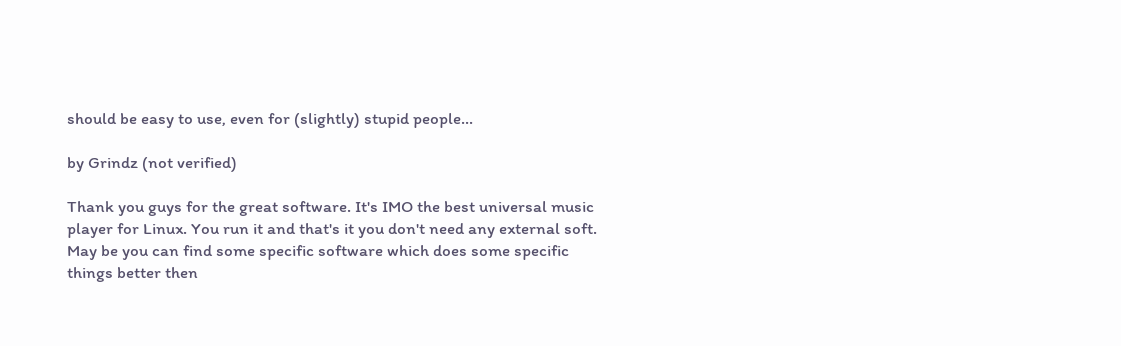should be easy to use, even for (slightly) stupid people...

by Grindz (not verified)

Thank you guys for the great software. It's IMO the best universal music player for Linux. You run it and that's it you don't need any external soft. May be you can find some specific software which does some specific things better then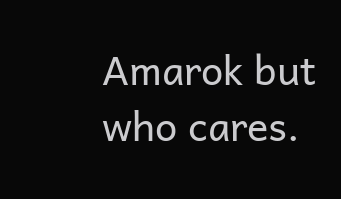Amarok but who cares.